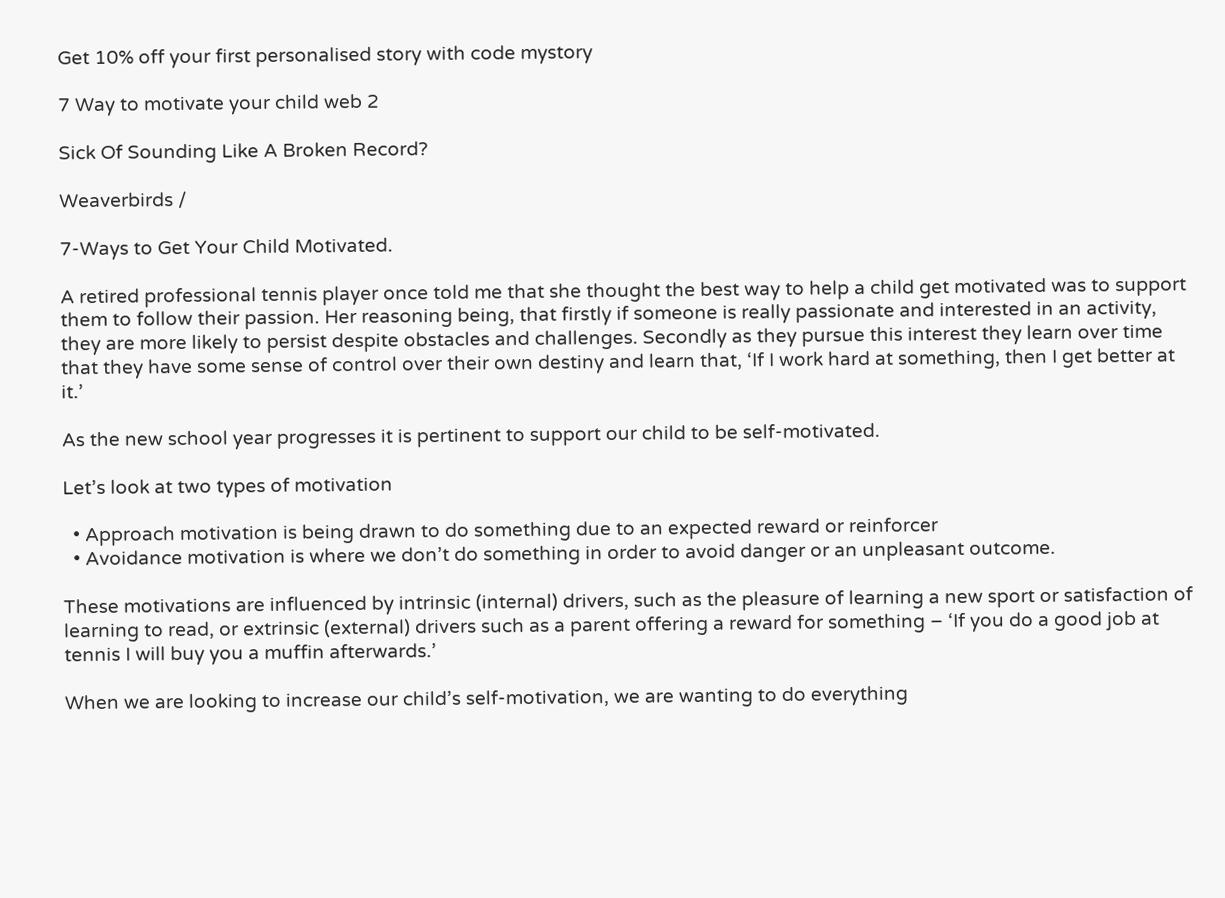Get 10% off your first personalised story with code mystory

7 Way to motivate your child web 2

Sick Of Sounding Like A Broken Record?

Weaverbirds /

7-Ways to Get Your Child Motivated.

A retired professional tennis player once told me that she thought the best way to help a child get motivated was to support them to follow their passion. Her reasoning being, that firstly if someone is really passionate and interested in an activity, they are more likely to persist despite obstacles and challenges. Secondly as they pursue this interest they learn over time that they have some sense of control over their own destiny and learn that, ‘If I work hard at something, then I get better at it.’

As the new school year progresses it is pertinent to support our child to be self-motivated.

Let’s look at two types of motivation

  • Approach motivation is being drawn to do something due to an expected reward or reinforcer
  • Avoidance motivation is where we don’t do something in order to avoid danger or an unpleasant outcome.

These motivations are influenced by intrinsic (internal) drivers, such as the pleasure of learning a new sport or satisfaction of learning to read, or extrinsic (external) drivers such as a parent offering a reward for something – ‘If you do a good job at tennis I will buy you a muffin afterwards.’

When we are looking to increase our child’s self-motivation, we are wanting to do everything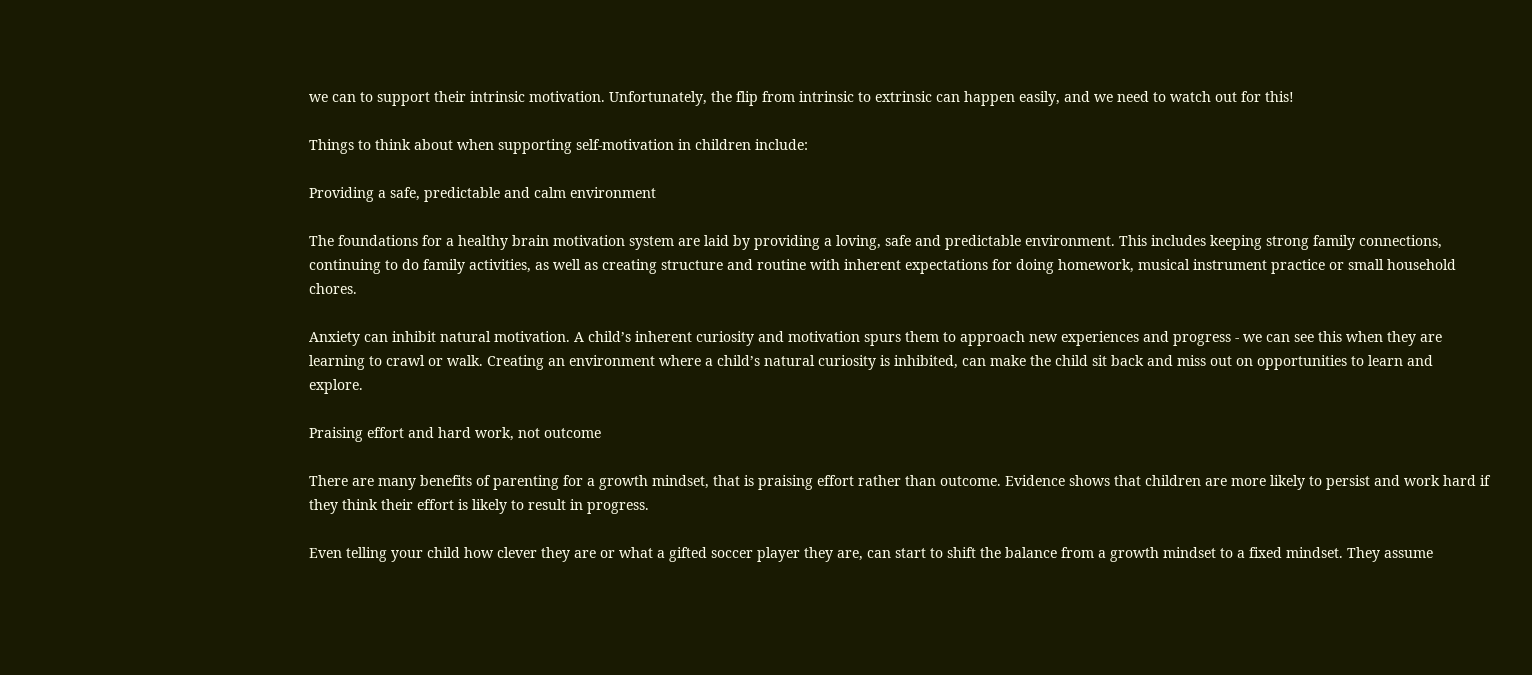we can to support their intrinsic motivation. Unfortunately, the flip from intrinsic to extrinsic can happen easily, and we need to watch out for this!

Things to think about when supporting self-motivation in children include:

Providing a safe, predictable and calm environment

The foundations for a healthy brain motivation system are laid by providing a loving, safe and predictable environment. This includes keeping strong family connections, continuing to do family activities, as well as creating structure and routine with inherent expectations for doing homework, musical instrument practice or small household chores.

Anxiety can inhibit natural motivation. A child’s inherent curiosity and motivation spurs them to approach new experiences and progress - we can see this when they are learning to crawl or walk. Creating an environment where a child’s natural curiosity is inhibited, can make the child sit back and miss out on opportunities to learn and explore.

Praising effort and hard work, not outcome

There are many benefits of parenting for a growth mindset, that is praising effort rather than outcome. Evidence shows that children are more likely to persist and work hard if they think their effort is likely to result in progress.

Even telling your child how clever they are or what a gifted soccer player they are, can start to shift the balance from a growth mindset to a fixed mindset. They assume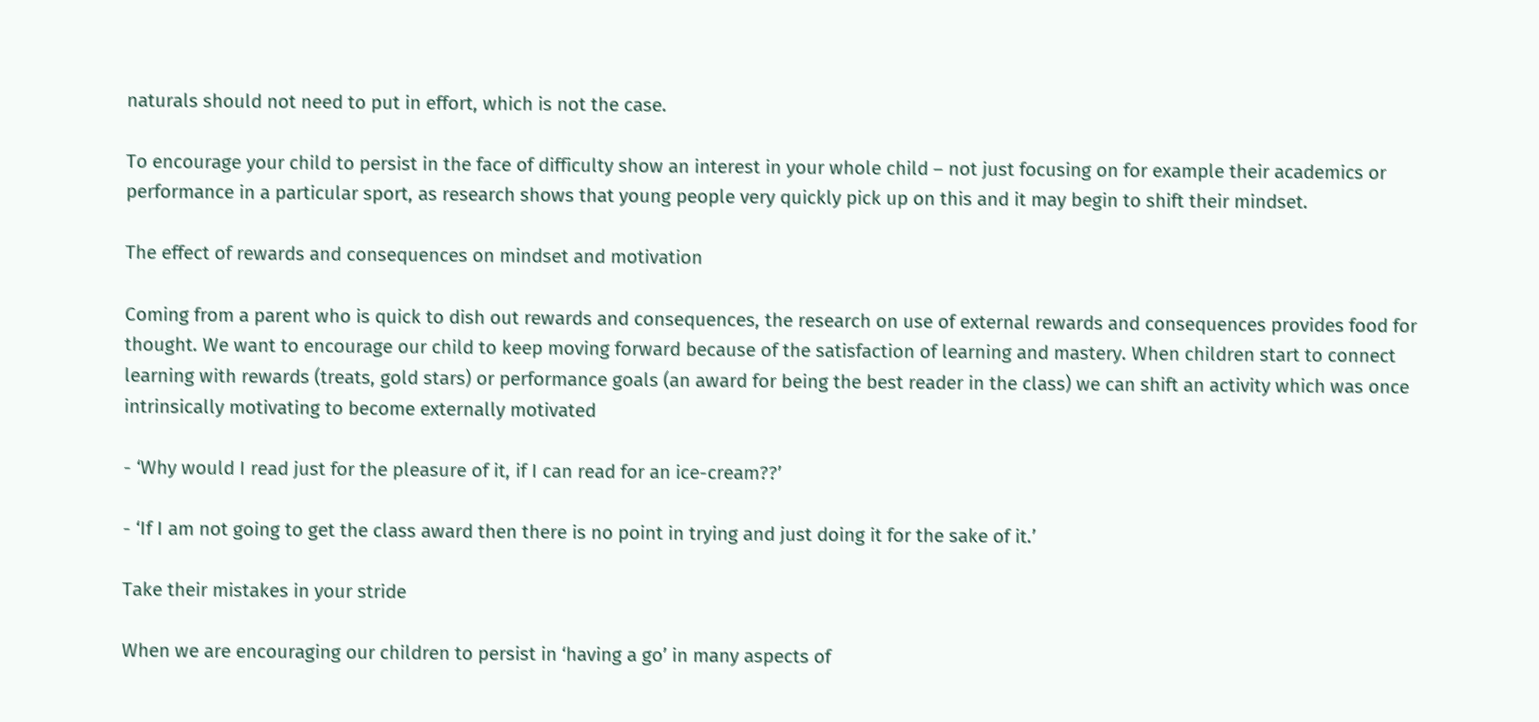naturals should not need to put in effort, which is not the case.

To encourage your child to persist in the face of difficulty show an interest in your whole child – not just focusing on for example their academics or performance in a particular sport, as research shows that young people very quickly pick up on this and it may begin to shift their mindset.

The effect of rewards and consequences on mindset and motivation

Coming from a parent who is quick to dish out rewards and consequences, the research on use of external rewards and consequences provides food for thought. We want to encourage our child to keep moving forward because of the satisfaction of learning and mastery. When children start to connect learning with rewards (treats, gold stars) or performance goals (an award for being the best reader in the class) we can shift an activity which was once intrinsically motivating to become externally motivated

- ‘Why would I read just for the pleasure of it, if I can read for an ice-cream??’

- ‘If I am not going to get the class award then there is no point in trying and just doing it for the sake of it.’

Take their mistakes in your stride

When we are encouraging our children to persist in ‘having a go’ in many aspects of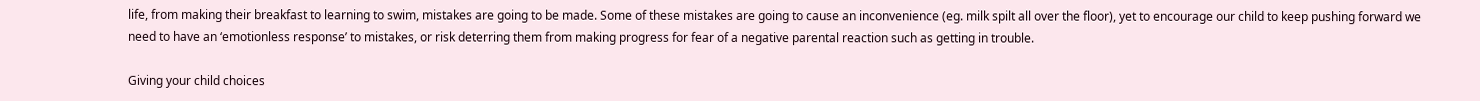life, from making their breakfast to learning to swim, mistakes are going to be made. Some of these mistakes are going to cause an inconvenience (eg. milk spilt all over the floor), yet to encourage our child to keep pushing forward we need to have an ‘emotionless response’ to mistakes, or risk deterring them from making progress for fear of a negative parental reaction such as getting in trouble.

Giving your child choices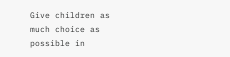Give children as much choice as possible in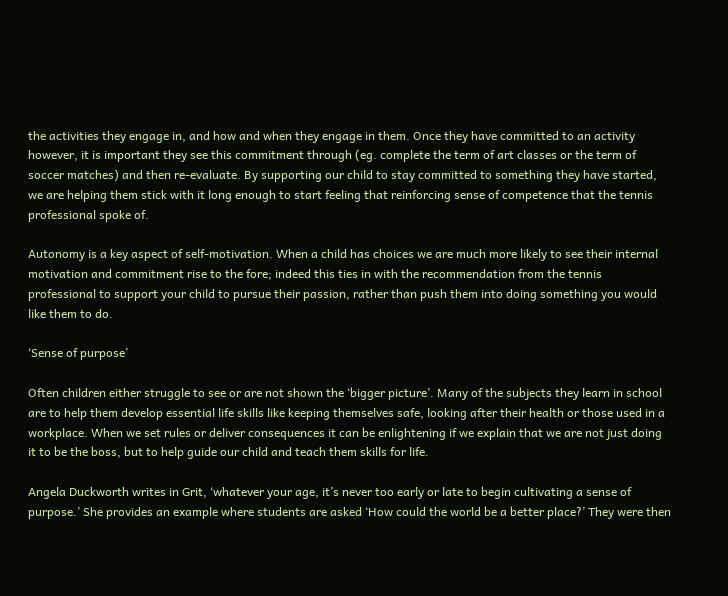the activities they engage in, and how and when they engage in them. Once they have committed to an activity however, it is important they see this commitment through (eg. complete the term of art classes or the term of soccer matches) and then re-evaluate. By supporting our child to stay committed to something they have started, we are helping them stick with it long enough to start feeling that reinforcing sense of competence that the tennis professional spoke of.

Autonomy is a key aspect of self-motivation. When a child has choices we are much more likely to see their internal motivation and commitment rise to the fore; indeed this ties in with the recommendation from the tennis professional to support your child to pursue their passion, rather than push them into doing something you would like them to do.

‘Sense of purpose’

Often children either struggle to see or are not shown the ‘bigger picture’. Many of the subjects they learn in school are to help them develop essential life skills like keeping themselves safe, looking after their health or those used in a workplace. When we set rules or deliver consequences it can be enlightening if we explain that we are not just doing it to be the boss, but to help guide our child and teach them skills for life.

Angela Duckworth writes in Grit, ‘whatever your age, it’s never too early or late to begin cultivating a sense of purpose.’ She provides an example where students are asked ‘How could the world be a better place?’ They were then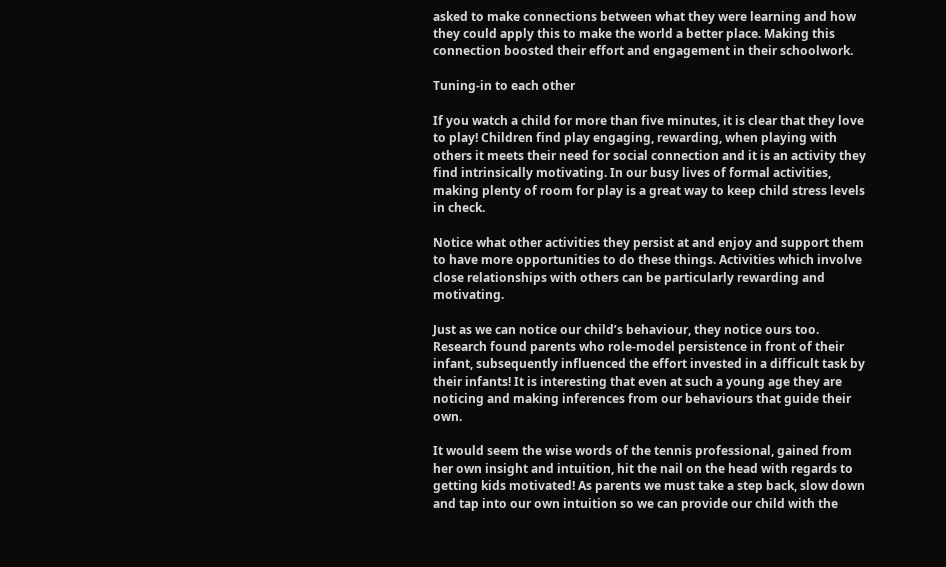asked to make connections between what they were learning and how they could apply this to make the world a better place. Making this connection boosted their effort and engagement in their schoolwork.

Tuning-in to each other

If you watch a child for more than five minutes, it is clear that they love to play! Children find play engaging, rewarding, when playing with others it meets their need for social connection and it is an activity they find intrinsically motivating. In our busy lives of formal activities, making plenty of room for play is a great way to keep child stress levels in check.

Notice what other activities they persist at and enjoy and support them to have more opportunities to do these things. Activities which involve close relationships with others can be particularly rewarding and motivating.

Just as we can notice our child’s behaviour, they notice ours too. Research found parents who role-model persistence in front of their infant, subsequently influenced the effort invested in a difficult task by their infants! It is interesting that even at such a young age they are noticing and making inferences from our behaviours that guide their own.

It would seem the wise words of the tennis professional, gained from her own insight and intuition, hit the nail on the head with regards to getting kids motivated! As parents we must take a step back, slow down and tap into our own intuition so we can provide our child with the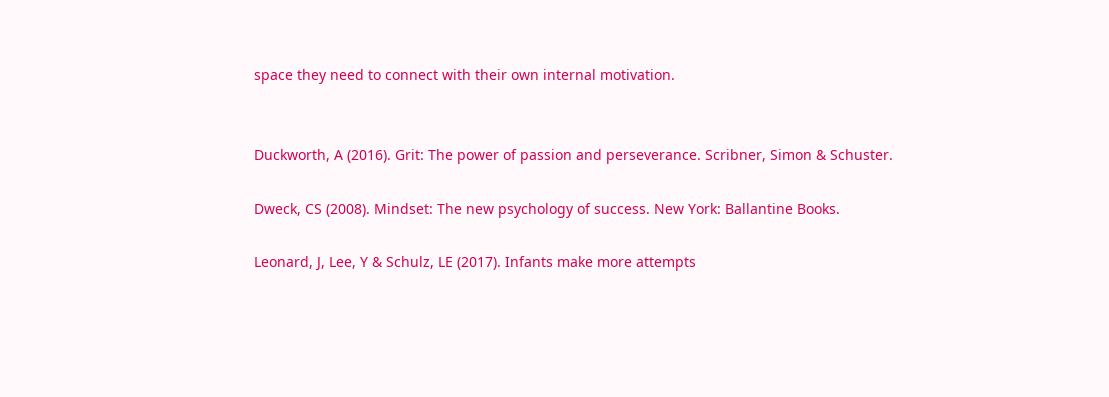space they need to connect with their own internal motivation.


Duckworth, A (2016). Grit: The power of passion and perseverance. Scribner, Simon & Schuster.

Dweck, CS (2008). Mindset: The new psychology of success. New York: Ballantine Books.

Leonard, J, Lee, Y & Schulz, LE (2017). Infants make more attempts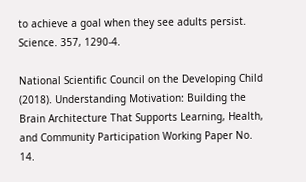to achieve a goal when they see adults persist. Science. 357, 1290-4.

National Scientific Council on the Developing Child (2018). Understanding Motivation: Building the Brain Architecture That Supports Learning, Health, and Community Participation Working Paper No. 14.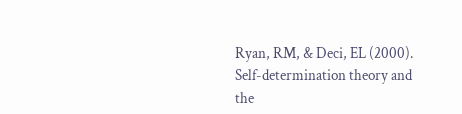Ryan, RM, & Deci, EL (2000). Self-determination theory and the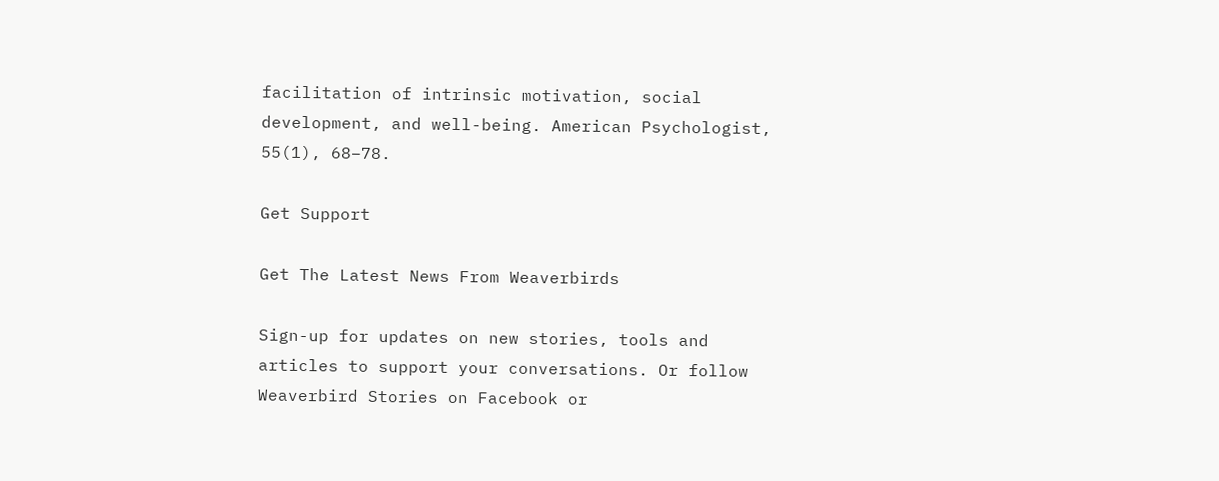facilitation of intrinsic motivation, social development, and well-being. American Psychologist, 55(1), 68–78.

Get Support

Get The Latest News From Weaverbirds

Sign-up for updates on new stories, tools and articles to support your conversations. Or follow Weaverbird Stories on Facebook or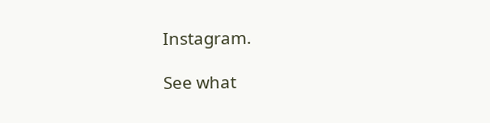Instagram.

See what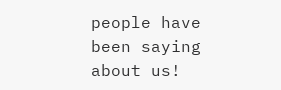people have been saying about us!